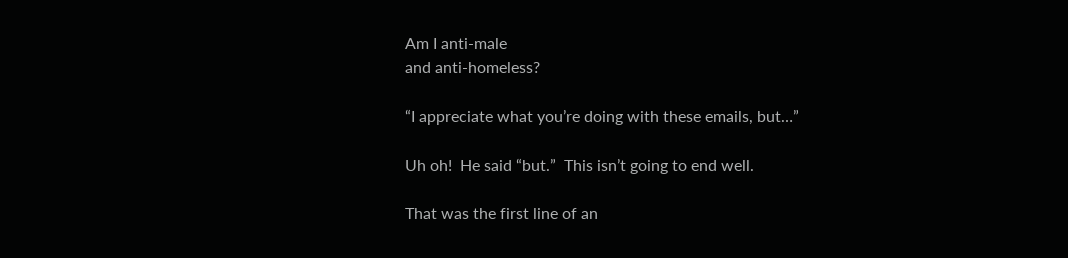Am I anti-male
and anti-homeless?

“I appreciate what you’re doing with these emails, but…”

Uh oh!  He said “but.”  This isn’t going to end well.

That was the first line of an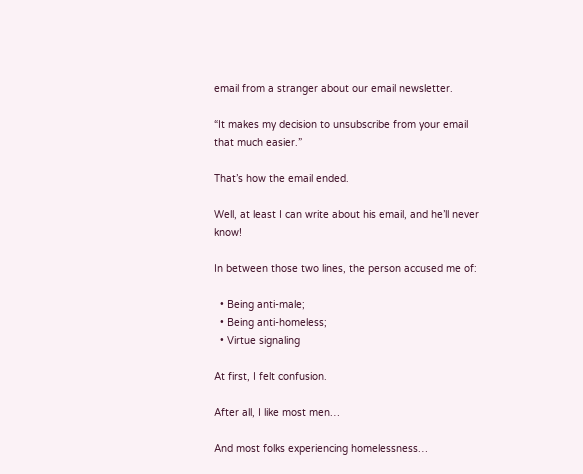email from a stranger about our email newsletter.

“It makes my decision to unsubscribe from your email that much easier.”

That’s how the email ended.

Well, at least I can write about his email, and he’ll never know!

In between those two lines, the person accused me of:

  • Being anti-male;
  • Being anti-homeless;
  • Virtue signaling

At first, I felt confusion.

After all, I like most men…

And most folks experiencing homelessness…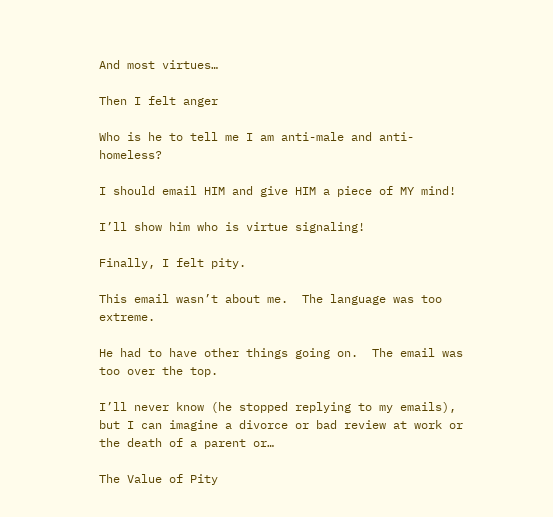And most virtues…

Then I felt anger

Who is he to tell me I am anti-male and anti-homeless?

I should email HIM and give HIM a piece of MY mind!

I’ll show him who is virtue signaling!

Finally, I felt pity.

This email wasn’t about me.  The language was too extreme.

He had to have other things going on.  The email was too over the top.

I’ll never know (he stopped replying to my emails), but I can imagine a divorce or bad review at work or the death of a parent or…

The Value of Pity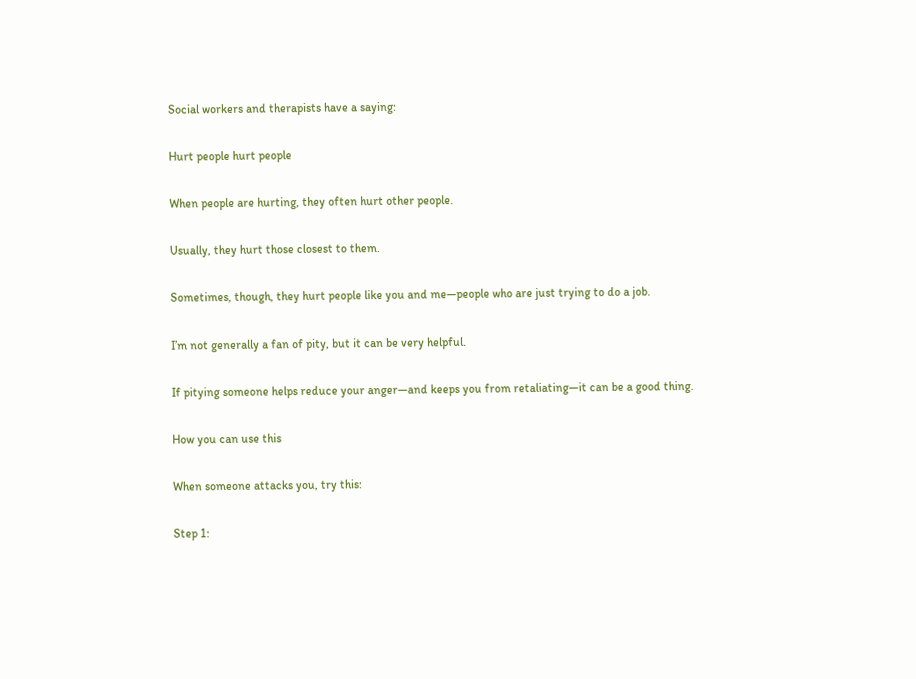Social workers and therapists have a saying:

Hurt people hurt people

When people are hurting, they often hurt other people.

Usually, they hurt those closest to them.

Sometimes, though, they hurt people like you and me—people who are just trying to do a job.

I’m not generally a fan of pity, but it can be very helpful.

If pitying someone helps reduce your anger—and keeps you from retaliating—it can be a good thing.

How you can use this

When someone attacks you, try this:

Step 1: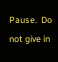Pause.  Do not give in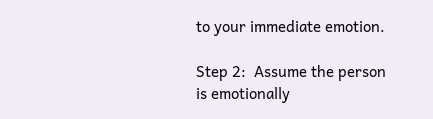to your immediate emotion.

Step 2:  Assume the person is emotionally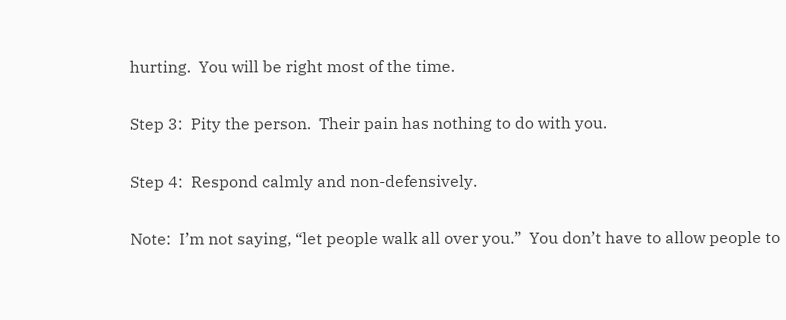hurting.  You will be right most of the time.

Step 3:  Pity the person.  Their pain has nothing to do with you.

Step 4:  Respond calmly and non-defensively.

Note:  I’m not saying, “let people walk all over you.”  You don’t have to allow people to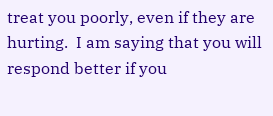treat you poorly, even if they are hurting.  I am saying that you will respond better if you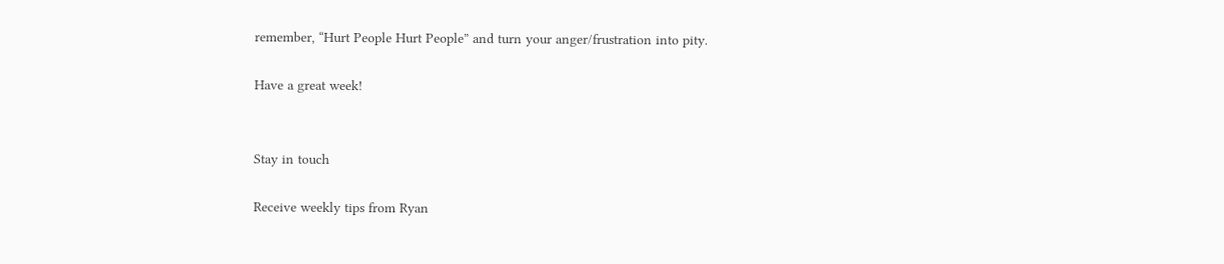remember, “Hurt People Hurt People” and turn your anger/frustration into pity.

Have a great week!


Stay in touch

Receive weekly tips from Ryan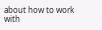about how to work with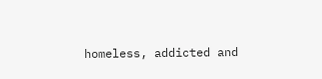homeless, addicted and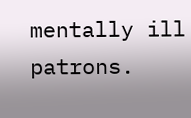mentally ill patrons.